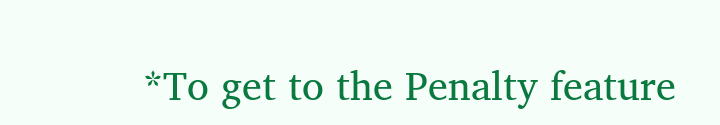*To get to the Penalty feature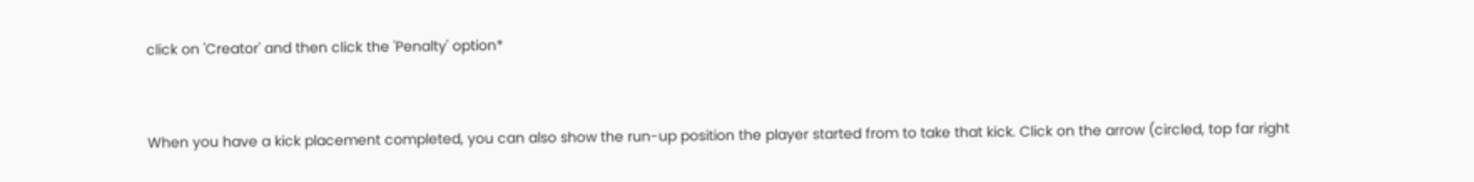click on 'Creator' and then click the 'Penalty' option*


When you have a kick placement completed, you can also show the run-up position the player started from to take that kick. Click on the arrow (circled, top far right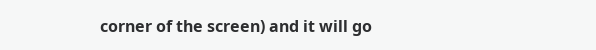corner of the screen) and it will go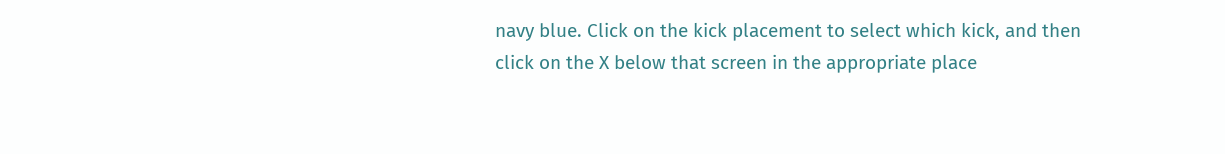navy blue. Click on the kick placement to select which kick, and then click on the X below that screen in the appropriate place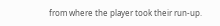from where the player took their run-up.